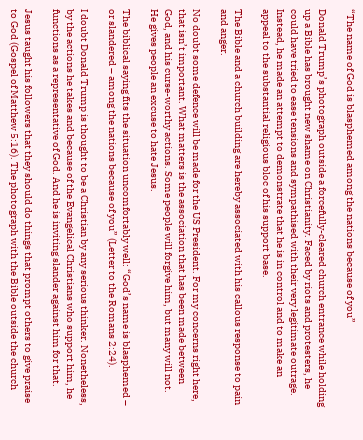“The name of God is blasphemed among the nations because of you”

Donald Trump’s photograph outside a forcefully-cleared church entrance while holding up a Bible has brought new shame on Christianity. Faced by riots and protesters, he could have tried to ease tensions and sympathised with their very legitimate outrage. Instead, he made an attempt to demonstrate that he is in control and to make an appeal to the substantial religious bloc of his support base.

The Bible and a church building are hereby associated with his callous response to pain and anger.

No doubt some defence will be made for the US President. For my concerns right here, that isn’t important. What matters is the association that has been made between God, and his curse-worthy actions. Some people will forgive him, but many will not. He gives people an excuse to hate Jesus.

The biblical saying fits the situation uncomfortably well: “God’s name is blasphemed – or slandered – among the nations because of you” (Letter to the Romans 2:24).

I doubt Donald Trump is thought to be a Christian by any serious thinker. Nonetheless, by the actions he takes and because of the Evangelical Christians who support him, he functions as a representative of God. And he is inviting slander against him for that.

Jesus taught his followers that they should do things that prompt others to give praise to God (Gospel of Matthew 5:16). The photograph with the Bible outside the church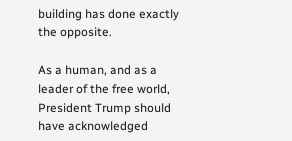building has done exactly the opposite.

As a human, and as a leader of the free world, President Trump should have acknowledged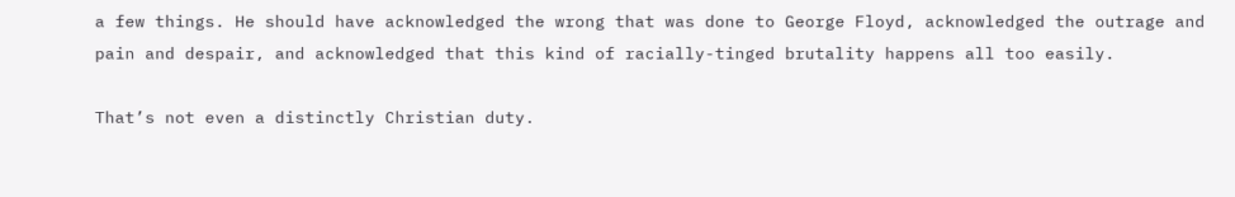a few things. He should have acknowledged the wrong that was done to George Floyd, acknowledged the outrage and pain and despair, and acknowledged that this kind of racially-tinged brutality happens all too easily.

That’s not even a distinctly Christian duty.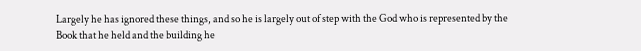Largely he has ignored these things, and so he is largely out of step with the God who is represented by the Book that he held and the building he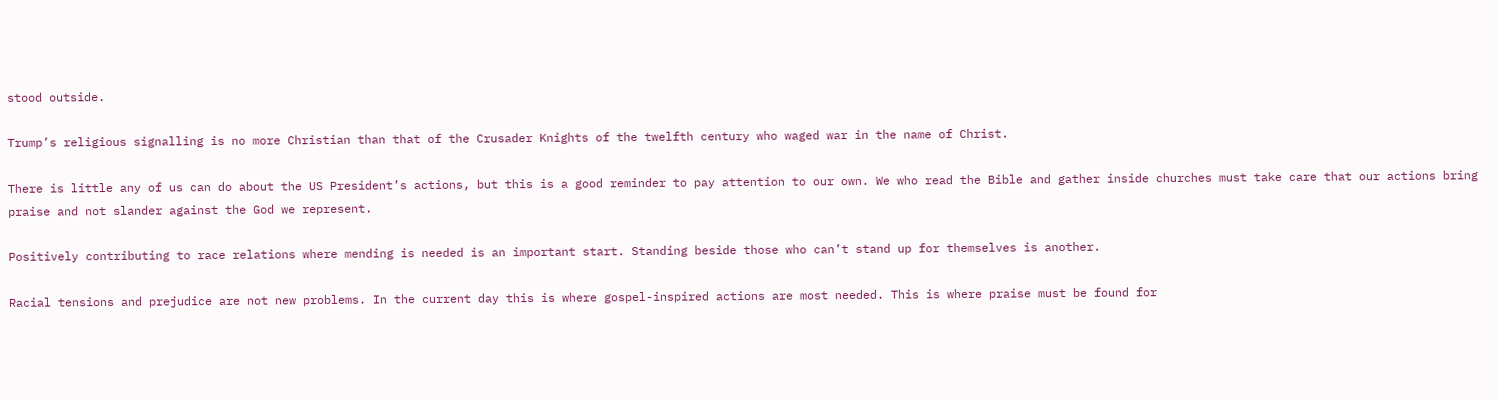stood outside.

Trump’s religious signalling is no more Christian than that of the Crusader Knights of the twelfth century who waged war in the name of Christ.

There is little any of us can do about the US President’s actions, but this is a good reminder to pay attention to our own. We who read the Bible and gather inside churches must take care that our actions bring praise and not slander against the God we represent.

Positively contributing to race relations where mending is needed is an important start. Standing beside those who can’t stand up for themselves is another.

Racial tensions and prejudice are not new problems. In the current day this is where gospel-inspired actions are most needed. This is where praise must be found for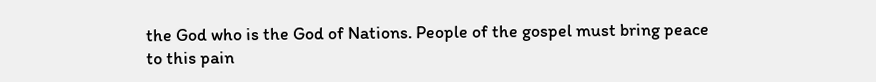the God who is the God of Nations. People of the gospel must bring peace to this pain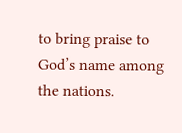to bring praise to God’s name among the nations.